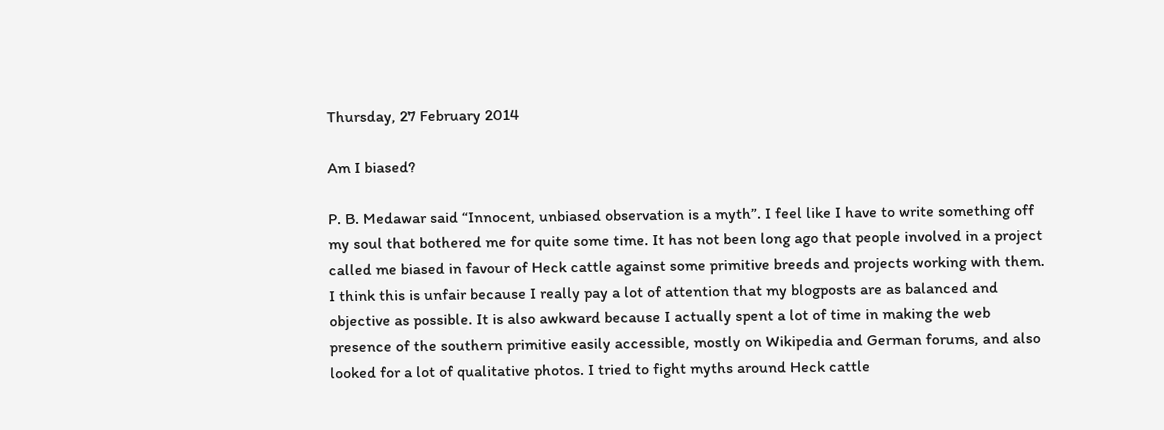Thursday, 27 February 2014

Am I biased?

P. B. Medawar said “Innocent, unbiased observation is a myth”. I feel like I have to write something off my soul that bothered me for quite some time. It has not been long ago that people involved in a project called me biased in favour of Heck cattle against some primitive breeds and projects working with them. I think this is unfair because I really pay a lot of attention that my blogposts are as balanced and objective as possible. It is also awkward because I actually spent a lot of time in making the web presence of the southern primitive easily accessible, mostly on Wikipedia and German forums, and also looked for a lot of qualitative photos. I tried to fight myths around Heck cattle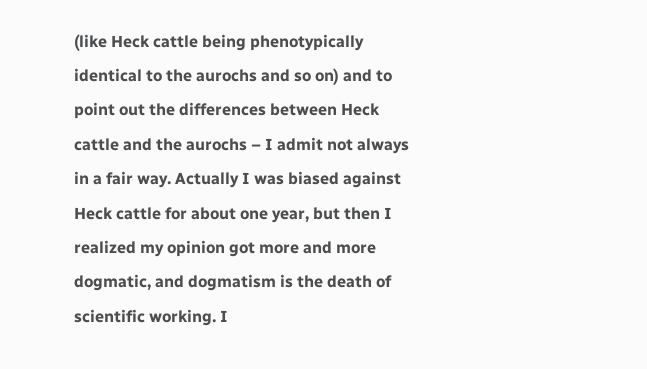(like Heck cattle being phenotypically identical to the aurochs and so on) and to point out the differences between Heck cattle and the aurochs – I admit not always in a fair way. Actually I was biased against Heck cattle for about one year, but then I realized my opinion got more and more dogmatic, and dogmatism is the death of scientific working. I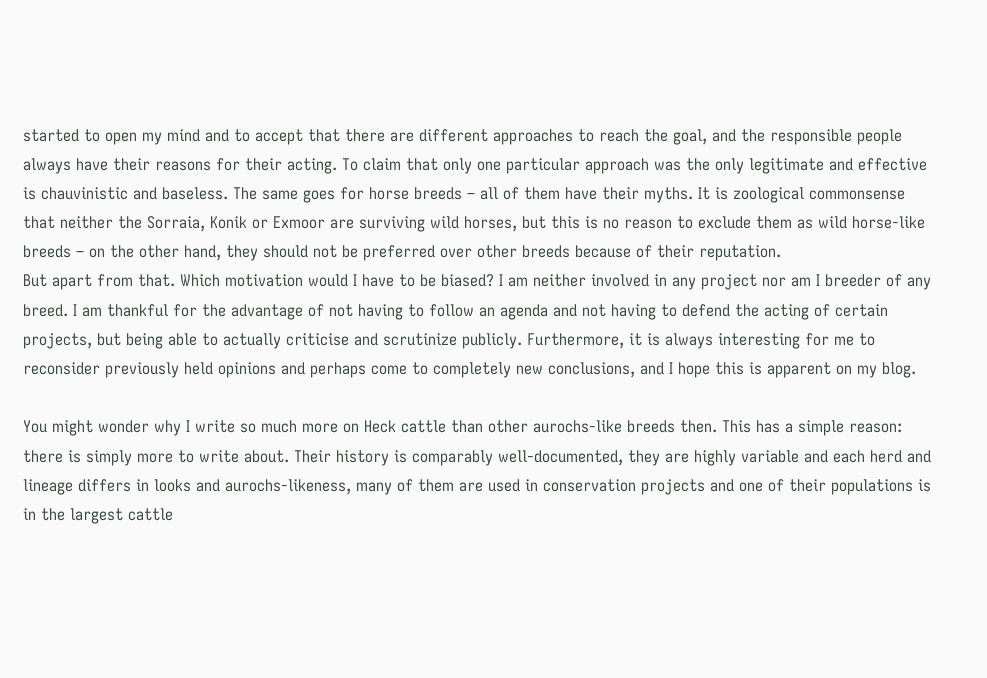started to open my mind and to accept that there are different approaches to reach the goal, and the responsible people always have their reasons for their acting. To claim that only one particular approach was the only legitimate and effective is chauvinistic and baseless. The same goes for horse breeds – all of them have their myths. It is zoological commonsense that neither the Sorraia, Konik or Exmoor are surviving wild horses, but this is no reason to exclude them as wild horse-like breeds – on the other hand, they should not be preferred over other breeds because of their reputation.
But apart from that. Which motivation would I have to be biased? I am neither involved in any project nor am I breeder of any breed. I am thankful for the advantage of not having to follow an agenda and not having to defend the acting of certain projects, but being able to actually criticise and scrutinize publicly. Furthermore, it is always interesting for me to reconsider previously held opinions and perhaps come to completely new conclusions, and I hope this is apparent on my blog.

You might wonder why I write so much more on Heck cattle than other aurochs-like breeds then. This has a simple reason: there is simply more to write about. Their history is comparably well-documented, they are highly variable and each herd and lineage differs in looks and aurochs-likeness, many of them are used in conservation projects and one of their populations is in the largest cattle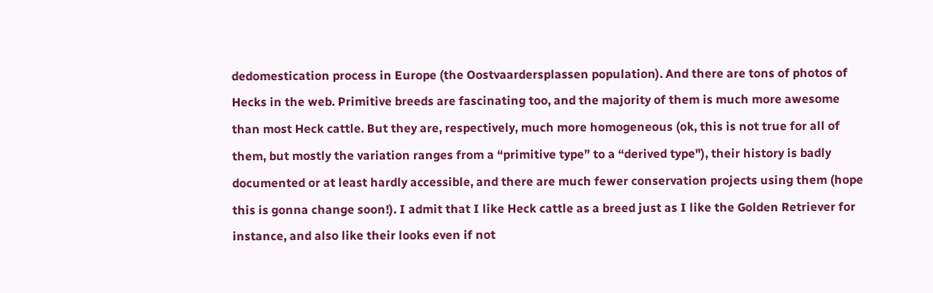dedomestication process in Europe (the Oostvaardersplassen population). And there are tons of photos of Hecks in the web. Primitive breeds are fascinating too, and the majority of them is much more awesome than most Heck cattle. But they are, respectively, much more homogeneous (ok, this is not true for all of them, but mostly the variation ranges from a “primitive type” to a “derived type"), their history is badly documented or at least hardly accessible, and there are much fewer conservation projects using them (hope this is gonna change soon!). I admit that I like Heck cattle as a breed just as I like the Golden Retriever for instance, and also like their looks even if not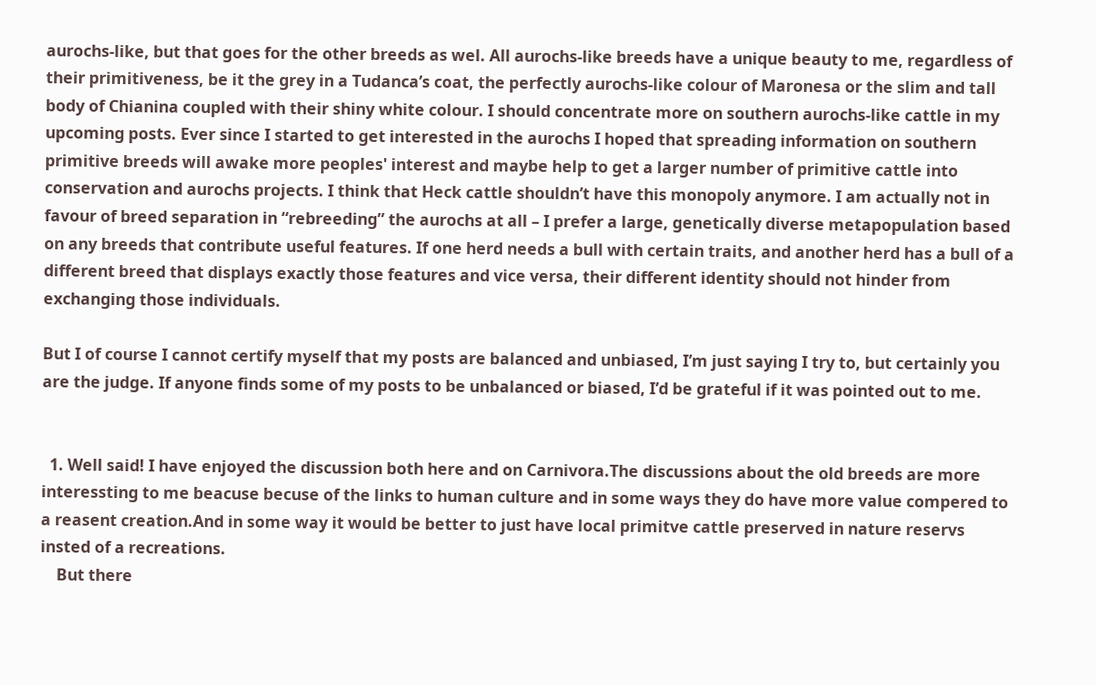aurochs-like, but that goes for the other breeds as wel. All aurochs-like breeds have a unique beauty to me, regardless of their primitiveness, be it the grey in a Tudanca’s coat, the perfectly aurochs-like colour of Maronesa or the slim and tall body of Chianina coupled with their shiny white colour. I should concentrate more on southern aurochs-like cattle in my upcoming posts. Ever since I started to get interested in the aurochs I hoped that spreading information on southern primitive breeds will awake more peoples' interest and maybe help to get a larger number of primitive cattle into conservation and aurochs projects. I think that Heck cattle shouldn’t have this monopoly anymore. I am actually not in favour of breed separation in “rebreeding” the aurochs at all – I prefer a large, genetically diverse metapopulation based on any breeds that contribute useful features. If one herd needs a bull with certain traits, and another herd has a bull of a different breed that displays exactly those features and vice versa, their different identity should not hinder from exchanging those individuals.

But I of course I cannot certify myself that my posts are balanced and unbiased, I’m just saying I try to, but certainly you are the judge. If anyone finds some of my posts to be unbalanced or biased, I’d be grateful if it was pointed out to me.


  1. Well said! I have enjoyed the discussion both here and on Carnivora.The discussions about the old breeds are more interessting to me beacuse becuse of the links to human culture and in some ways they do have more value compered to a reasent creation.And in some way it would be better to just have local primitve cattle preserved in nature reservs insted of a recreations.
    But there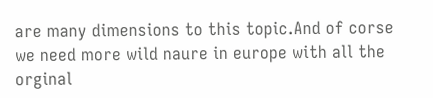are many dimensions to this topic.And of corse we need more wild naure in europe with all the orginal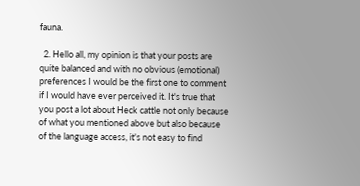fauna.

  2. Hello all, my opinion is that your posts are quite balanced and with no obvious (emotional) preferences I would be the first one to comment if I would have ever perceived it. It's true that you post a lot about Heck cattle not only because of what you mentioned above but also because of the language access, it's not easy to find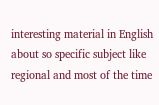interesting material in English about so specific subject like regional and most of the time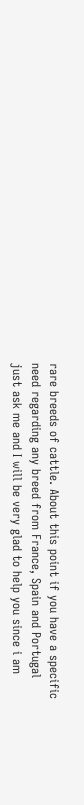rare breeds of cattle. About this point if you have a specific need regarding any breed from France, Spain and Portugal just ask me and I will be very glad to help you since i am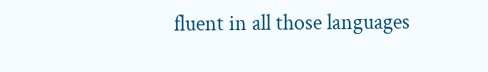fluent in all those languages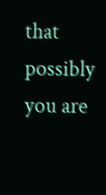that possibly you are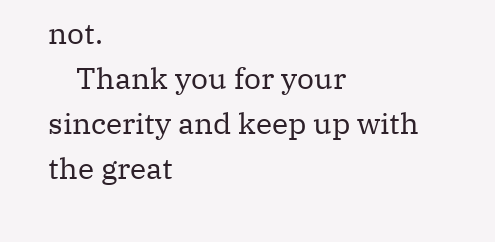not.
    Thank you for your sincerity and keep up with the great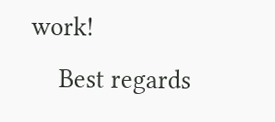work!
    Best regards